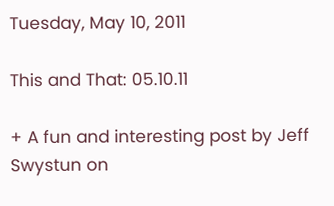Tuesday, May 10, 2011

This and That: 05.10.11

+ A fun and interesting post by Jeff Swystun on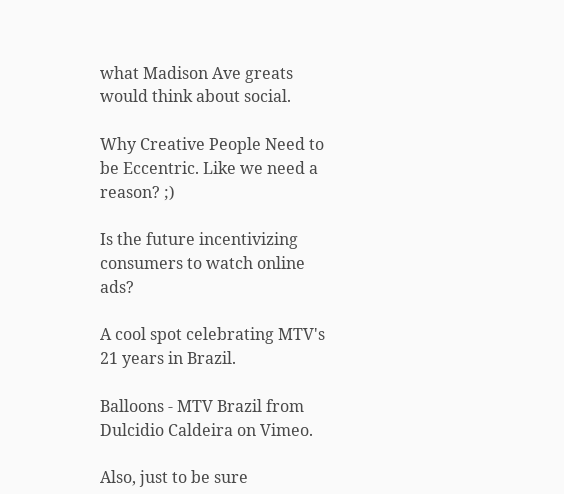what Madison Ave greats would think about social.

Why Creative People Need to be Eccentric. Like we need a reason? ;)

Is the future incentivizing consumers to watch online ads?

A cool spot celebrating MTV's 21 years in Brazil.

Balloons - MTV Brazil from Dulcidio Caldeira on Vimeo.

Also, just to be sure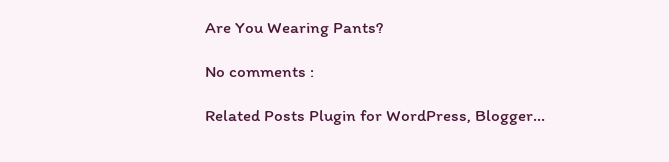Are You Wearing Pants?

No comments :

Related Posts Plugin for WordPress, Blogger...